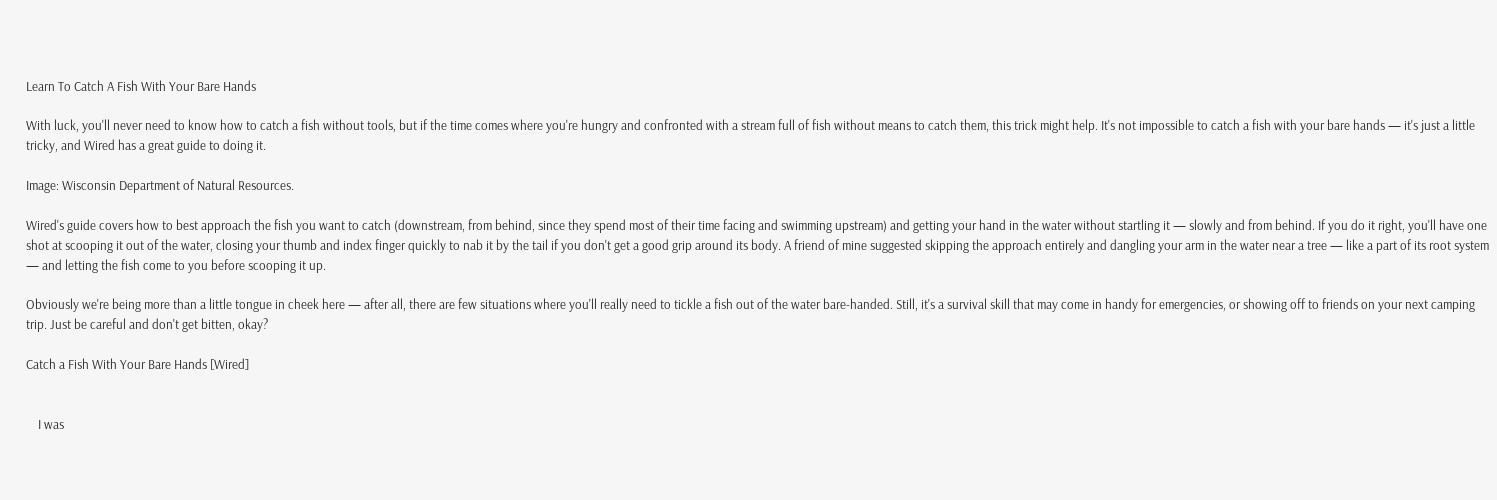Learn To Catch A Fish With Your Bare Hands

With luck, you'll never need to know how to catch a fish without tools, but if the time comes where you're hungry and confronted with a stream full of fish without means to catch them, this trick might help. It's not impossible to catch a fish with your bare hands — it's just a little tricky, and Wired has a great guide to doing it.

Image: Wisconsin Department of Natural Resources.

Wired's guide covers how to best approach the fish you want to catch (downstream, from behind, since they spend most of their time facing and swimming upstream) and getting your hand in the water without startling it — slowly and from behind. If you do it right, you'll have one shot at scooping it out of the water, closing your thumb and index finger quickly to nab it by the tail if you don't get a good grip around its body. A friend of mine suggested skipping the approach entirely and dangling your arm in the water near a tree — like a part of its root system — and letting the fish come to you before scooping it up.

Obviously we're being more than a little tongue in cheek here — after all, there are few situations where you'll really need to tickle a fish out of the water bare-handed. Still, it's a survival skill that may come in handy for emergencies, or showing off to friends on your next camping trip. Just be careful and don't get bitten, okay?

Catch a Fish With Your Bare Hands [Wired]


    I was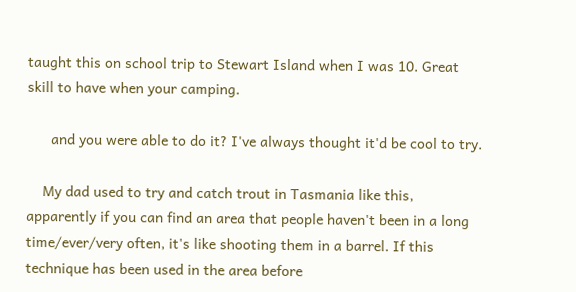taught this on school trip to Stewart Island when I was 10. Great skill to have when your camping.

      and you were able to do it? I've always thought it'd be cool to try.

    My dad used to try and catch trout in Tasmania like this, apparently if you can find an area that people haven't been in a long time/ever/very often, it's like shooting them in a barrel. If this technique has been used in the area before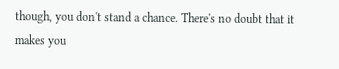though, you don't stand a chance. There's no doubt that it makes you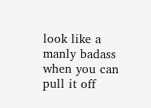look like a manly badass when you can pull it off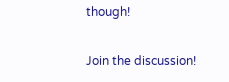though!

Join the discussion!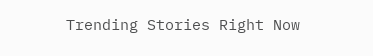Trending Stories Right Now